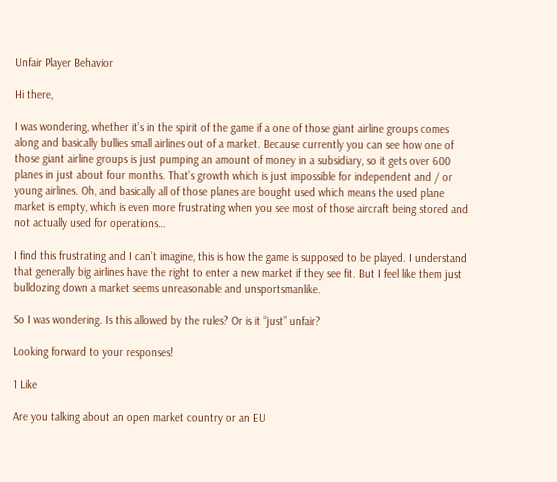Unfair Player Behavior

Hi there,

I was wondering, whether it’s in the spirit of the game if a one of those giant airline groups comes along and basically bullies small airlines out of a market. Because currently you can see how one of those giant airline groups is just pumping an amount of money in a subsidiary, so it gets over 600 planes in just about four months. That’s growth which is just impossible for independent and / or young airlines. Oh, and basically all of those planes are bought used which means the used plane market is empty, which is even more frustrating when you see most of those aircraft being stored and not actually used for operations…

I find this frustrating and I can’t imagine, this is how the game is supposed to be played. I understand that generally big airlines have the right to enter a new market if they see fit. But I feel like them just bulldozing down a market seems unreasonable and unsportsmanlike.

So I was wondering. Is this allowed by the rules? Or is it “just” unfair?

Looking forward to your responses!

1 Like

Are you talking about an open market country or an EU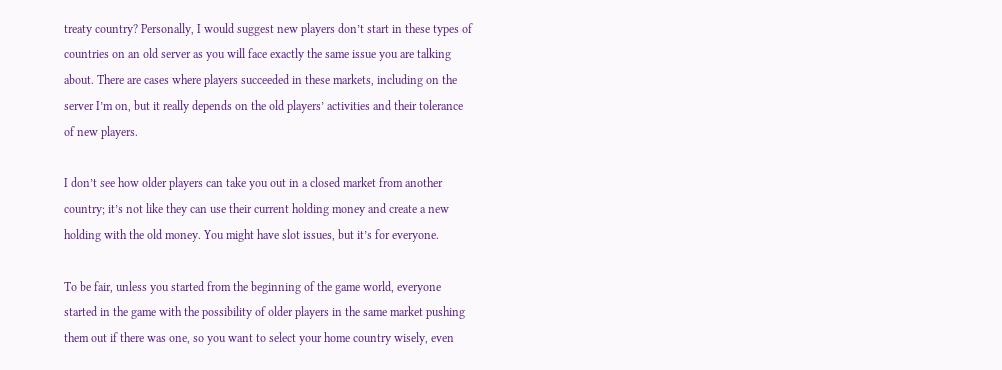treaty country? Personally, I would suggest new players don’t start in these types of countries on an old server as you will face exactly the same issue you are talking about. There are cases where players succeeded in these markets, including on the server I’m on, but it really depends on the old players’ activities and their tolerance of new players.

I don’t see how older players can take you out in a closed market from another country; it’s not like they can use their current holding money and create a new holding with the old money. You might have slot issues, but it’s for everyone.

To be fair, unless you started from the beginning of the game world, everyone started in the game with the possibility of older players in the same market pushing them out if there was one, so you want to select your home country wisely, even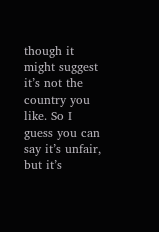though it might suggest it’s not the country you like. So I guess you can say it’s unfair, but it’s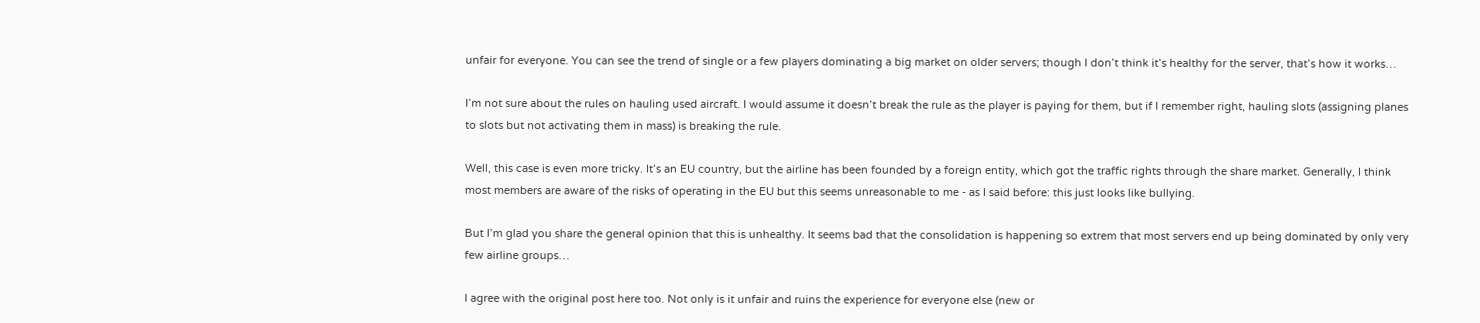unfair for everyone. You can see the trend of single or a few players dominating a big market on older servers; though I don’t think it’s healthy for the server, that’s how it works…

I’m not sure about the rules on hauling used aircraft. I would assume it doesn’t break the rule as the player is paying for them, but if I remember right, hauling slots (assigning planes to slots but not activating them in mass) is breaking the rule.

Well, this case is even more tricky. It’s an EU country, but the airline has been founded by a foreign entity, which got the traffic rights through the share market. Generally, I think most members are aware of the risks of operating in the EU but this seems unreasonable to me - as I said before: this just looks like bullying.

But I’m glad you share the general opinion that this is unhealthy. It seems bad that the consolidation is happening so extrem that most servers end up being dominated by only very few airline groups…

I agree with the original post here too. Not only is it unfair and ruins the experience for everyone else (new or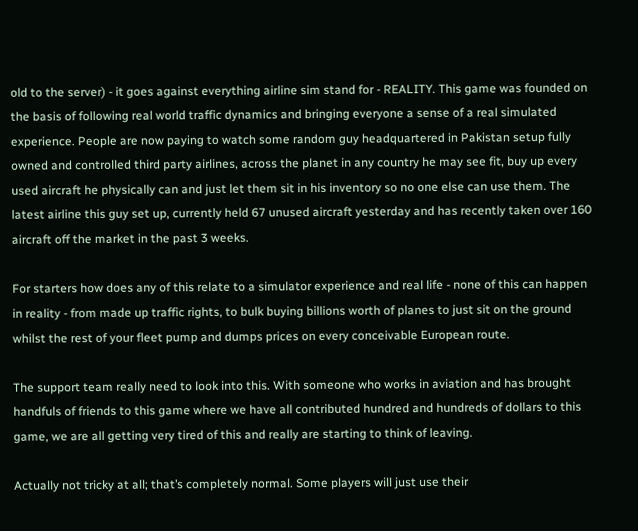old to the server) - it goes against everything airline sim stand for - REALITY. This game was founded on the basis of following real world traffic dynamics and bringing everyone a sense of a real simulated experience. People are now paying to watch some random guy headquartered in Pakistan setup fully owned and controlled third party airlines, across the planet in any country he may see fit, buy up every used aircraft he physically can and just let them sit in his inventory so no one else can use them. The latest airline this guy set up, currently held 67 unused aircraft yesterday and has recently taken over 160 aircraft off the market in the past 3 weeks.

For starters how does any of this relate to a simulator experience and real life - none of this can happen in reality - from made up traffic rights, to bulk buying billions worth of planes to just sit on the ground whilst the rest of your fleet pump and dumps prices on every conceivable European route.

The support team really need to look into this. With someone who works in aviation and has brought handfuls of friends to this game where we have all contributed hundred and hundreds of dollars to this game, we are all getting very tired of this and really are starting to think of leaving.

Actually not tricky at all; that’s completely normal. Some players will just use their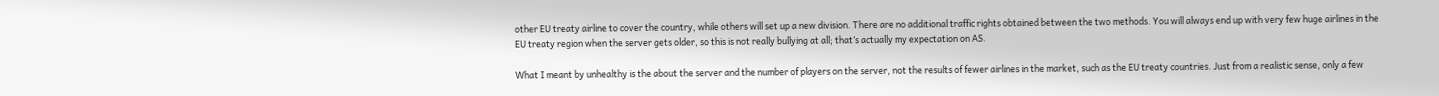other EU treaty airline to cover the country, while others will set up a new division. There are no additional traffic rights obtained between the two methods. You will always end up with very few huge airlines in the EU treaty region when the server gets older, so this is not really bullying at all; that’s actually my expectation on AS.

What I meant by unhealthy is the about the server and the number of players on the server, not the results of fewer airlines in the market, such as the EU treaty countries. Just from a realistic sense, only a few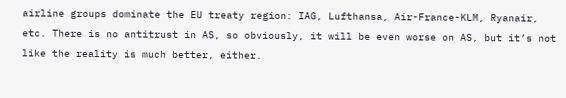airline groups dominate the EU treaty region: IAG, Lufthansa, Air-France-KLM, Ryanair, etc. There is no antitrust in AS, so obviously, it will be even worse on AS, but it’s not like the reality is much better, either.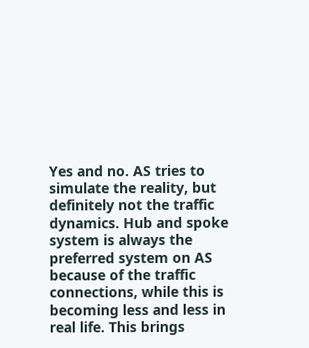Yes and no. AS tries to simulate the reality, but definitely not the traffic dynamics. Hub and spoke system is always the preferred system on AS because of the traffic connections, while this is becoming less and less in real life. This brings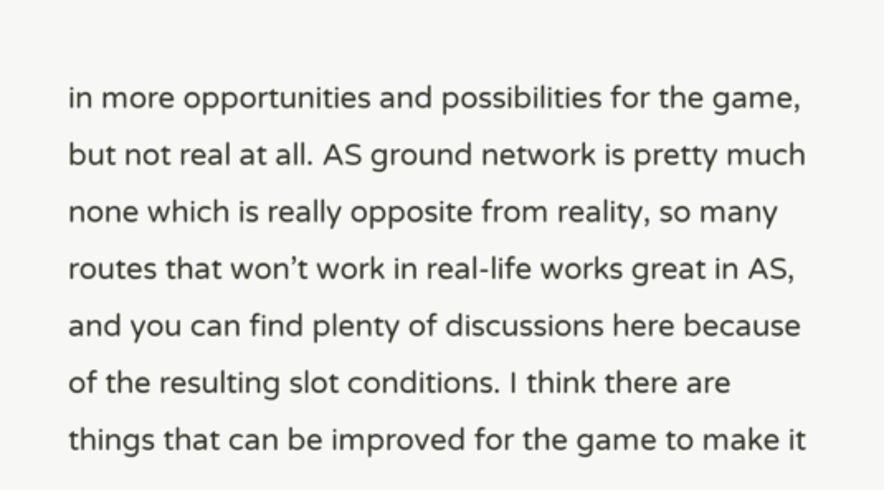in more opportunities and possibilities for the game, but not real at all. AS ground network is pretty much none which is really opposite from reality, so many routes that won’t work in real-life works great in AS, and you can find plenty of discussions here because of the resulting slot conditions. I think there are things that can be improved for the game to make it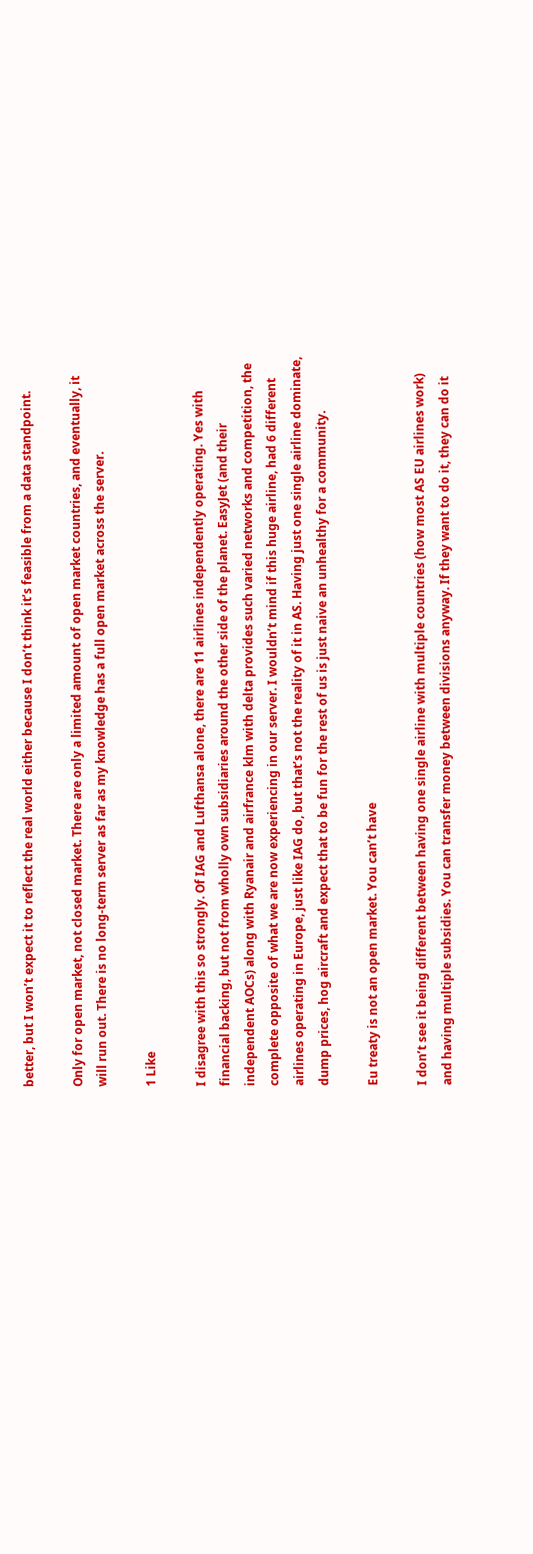better, but I won’t expect it to reflect the real world either because I don’t think it’s feasible from a data standpoint.

Only for open market, not closed market. There are only a limited amount of open market countries, and eventually, it will run out. There is no long-term server as far as my knowledge has a full open market across the server.

1 Like

I disagree with this so strongly. Of IAG and Lufthansa alone, there are 11 airlines independently operating. Yes with financial backing, but not from wholly own subsidiaries around the other side of the planet. EasyJet (and their independent AOCs) along with Ryanair and airfrance klm with delta provides such varied networks and competition, the complete opposite of what we are now experiencing in our server. I wouldn’t mind if this huge airline, had 6 different airlines operating in Europe, just like IAG do, but that’s not the reality of it in AS. Having just one single airline dominate, dump prices, hog aircraft and expect that to be fun for the rest of us is just naive an unhealthy for a community.

Eu treaty is not an open market. You can’t have

I don’t see it being different between having one single airline with multiple countries (how most AS EU airlines work) and having multiple subsidies. You can transfer money between divisions anyway. If they want to do it, they can do it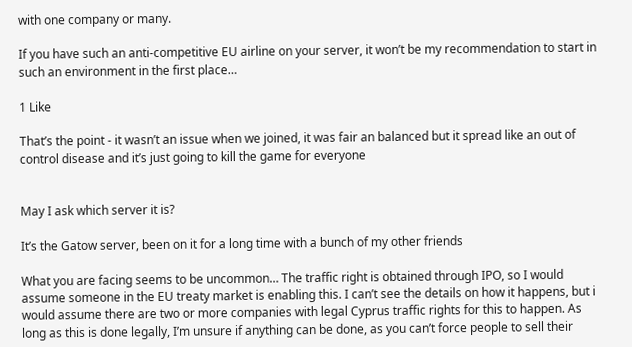with one company or many.

If you have such an anti-competitive EU airline on your server, it won’t be my recommendation to start in such an environment in the first place…

1 Like

That’s the point - it wasn’t an issue when we joined, it was fair an balanced but it spread like an out of control disease and it’s just going to kill the game for everyone


May I ask which server it is?

It’s the Gatow server, been on it for a long time with a bunch of my other friends

What you are facing seems to be uncommon… The traffic right is obtained through IPO, so I would assume someone in the EU treaty market is enabling this. I can’t see the details on how it happens, but i would assume there are two or more companies with legal Cyprus traffic rights for this to happen. As long as this is done legally, I’m unsure if anything can be done, as you can’t force people to sell their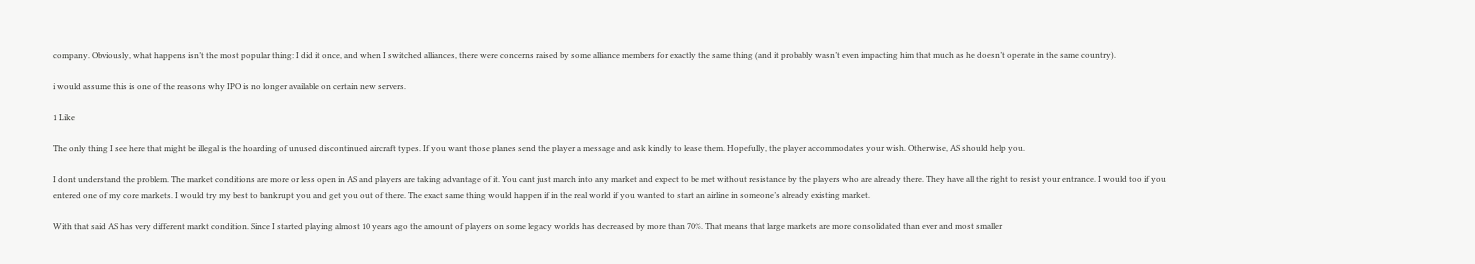company. Obviously, what happens isn’t the most popular thing: I did it once, and when I switched alliances, there were concerns raised by some alliance members for exactly the same thing (and it probably wasn’t even impacting him that much as he doesn’t operate in the same country).

i would assume this is one of the reasons why IPO is no longer available on certain new servers.

1 Like

The only thing I see here that might be illegal is the hoarding of unused discontinued aircraft types. If you want those planes send the player a message and ask kindly to lease them. Hopefully, the player accommodates your wish. Otherwise, AS should help you.

I dont understand the problem. The market conditions are more or less open in AS and players are taking advantage of it. You cant just march into any market and expect to be met without resistance by the players who are already there. They have all the right to resist your entrance. I would too if you entered one of my core markets. I would try my best to bankrupt you and get you out of there. The exact same thing would happen if in the real world if you wanted to start an airline in someone’s already existing market.

With that said AS has very different markt condition. Since I started playing almost 10 years ago the amount of players on some legacy worlds has decreased by more than 70%. That means that large markets are more consolidated than ever and most smaller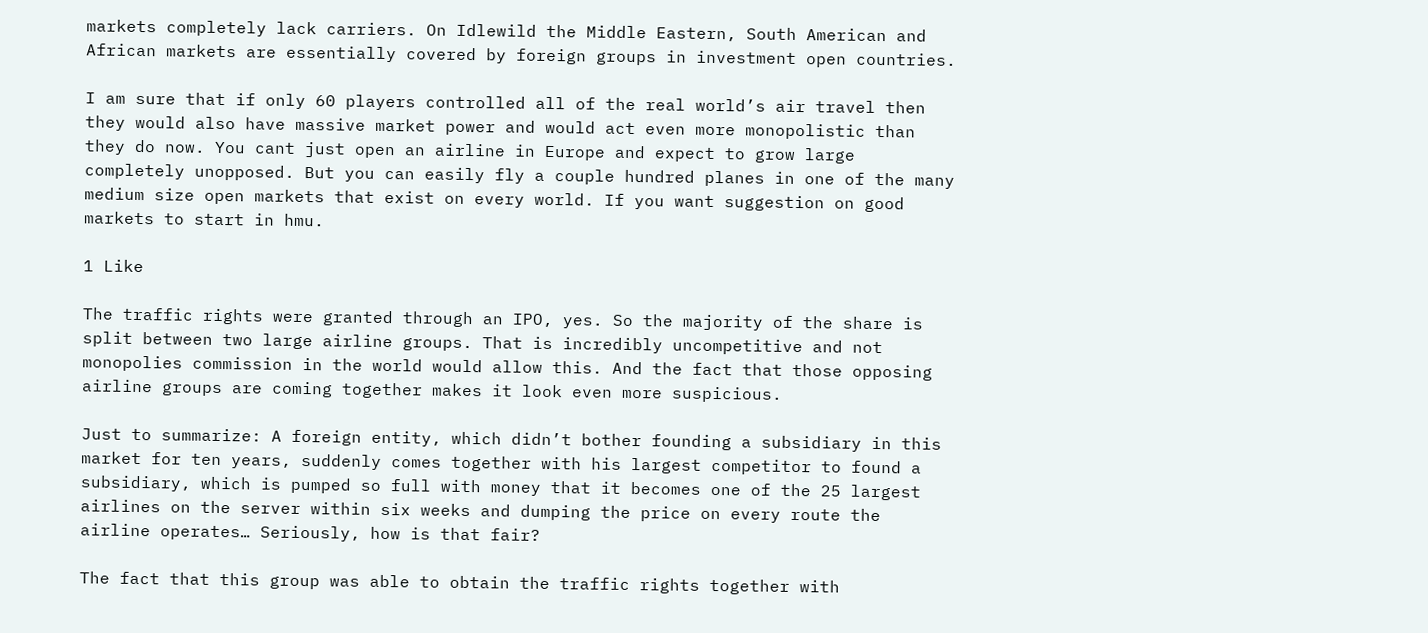markets completely lack carriers. On Idlewild the Middle Eastern, South American and African markets are essentially covered by foreign groups in investment open countries.

I am sure that if only 60 players controlled all of the real world’s air travel then they would also have massive market power and would act even more monopolistic than they do now. You cant just open an airline in Europe and expect to grow large completely unopposed. But you can easily fly a couple hundred planes in one of the many medium size open markets that exist on every world. If you want suggestion on good markets to start in hmu.

1 Like

The traffic rights were granted through an IPO, yes. So the majority of the share is split between two large airline groups. That is incredibly uncompetitive and not monopolies commission in the world would allow this. And the fact that those opposing airline groups are coming together makes it look even more suspicious.

Just to summarize: A foreign entity, which didn’t bother founding a subsidiary in this market for ten years, suddenly comes together with his largest competitor to found a subsidiary, which is pumped so full with money that it becomes one of the 25 largest airlines on the server within six weeks and dumping the price on every route the airline operates… Seriously, how is that fair?

The fact that this group was able to obtain the traffic rights together with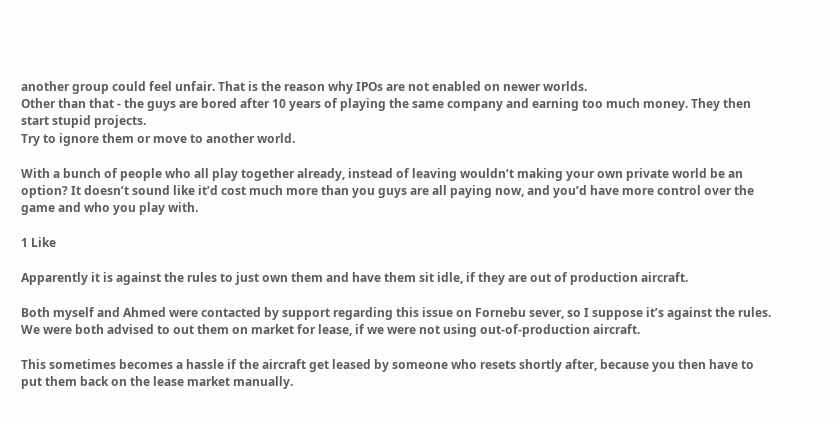another group could feel unfair. That is the reason why IPOs are not enabled on newer worlds.
Other than that - the guys are bored after 10 years of playing the same company and earning too much money. They then start stupid projects.
Try to ignore them or move to another world.

With a bunch of people who all play together already, instead of leaving wouldn’t making your own private world be an option? It doesn’t sound like it’d cost much more than you guys are all paying now, and you’d have more control over the game and who you play with.

1 Like

Apparently it is against the rules to just own them and have them sit idle, if they are out of production aircraft.

Both myself and Ahmed were contacted by support regarding this issue on Fornebu sever, so I suppose it’s against the rules. We were both advised to out them on market for lease, if we were not using out-of-production aircraft.

This sometimes becomes a hassle if the aircraft get leased by someone who resets shortly after, because you then have to put them back on the lease market manually.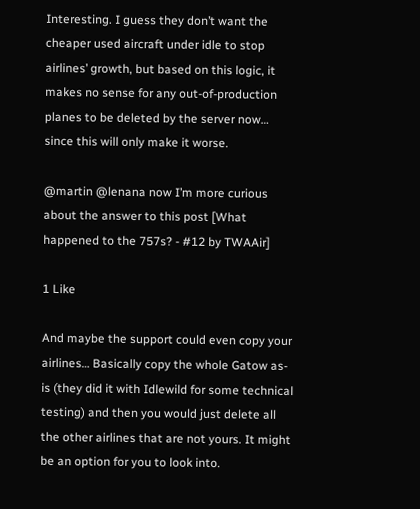Interesting. I guess they don’t want the cheaper used aircraft under idle to stop airlines’ growth, but based on this logic, it makes no sense for any out-of-production planes to be deleted by the server now… since this will only make it worse.

@martin @lenana now I’m more curious about the answer to this post [What happened to the 757s? - #12 by TWAAir]

1 Like

And maybe the support could even copy your airlines… Basically copy the whole Gatow as-is (they did it with Idlewild for some technical testing) and then you would just delete all the other airlines that are not yours. It might be an option for you to look into.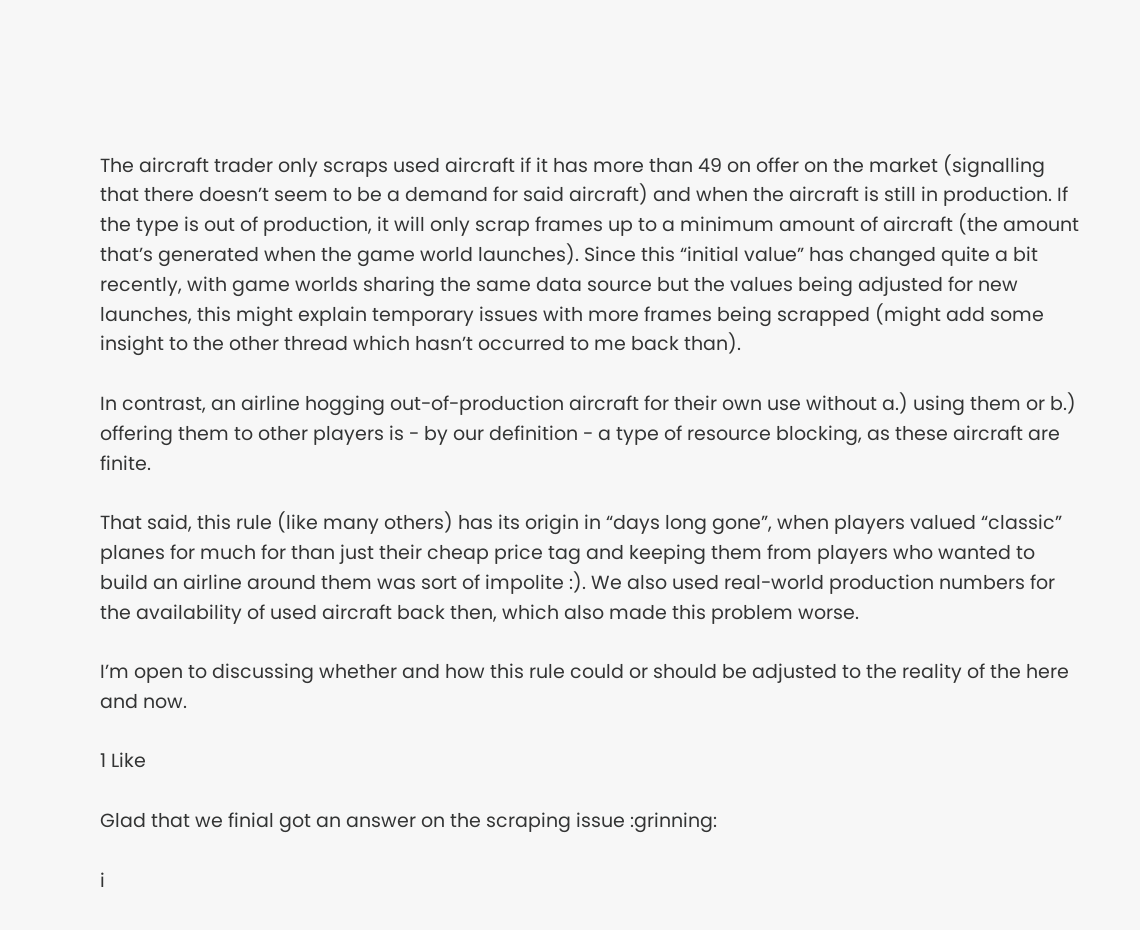The aircraft trader only scraps used aircraft if it has more than 49 on offer on the market (signalling that there doesn’t seem to be a demand for said aircraft) and when the aircraft is still in production. If the type is out of production, it will only scrap frames up to a minimum amount of aircraft (the amount that’s generated when the game world launches). Since this “initial value” has changed quite a bit recently, with game worlds sharing the same data source but the values being adjusted for new launches, this might explain temporary issues with more frames being scrapped (might add some insight to the other thread which hasn’t occurred to me back than).

In contrast, an airline hogging out-of-production aircraft for their own use without a.) using them or b.) offering them to other players is - by our definition - a type of resource blocking, as these aircraft are finite.

That said, this rule (like many others) has its origin in “days long gone”, when players valued “classic” planes for much for than just their cheap price tag and keeping them from players who wanted to build an airline around them was sort of impolite :). We also used real-world production numbers for the availability of used aircraft back then, which also made this problem worse.

I’m open to discussing whether and how this rule could or should be adjusted to the reality of the here and now.

1 Like

Glad that we finial got an answer on the scraping issue :grinning:

i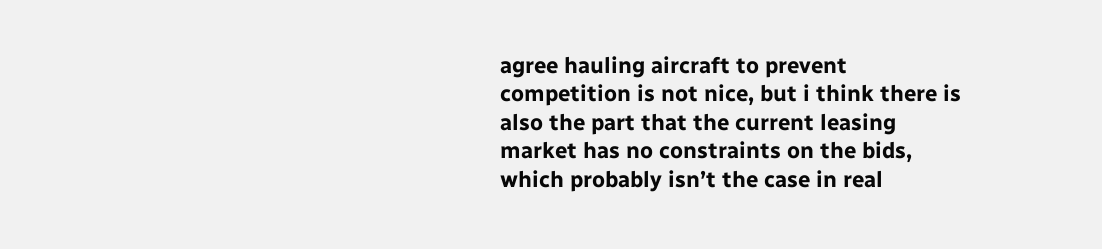agree hauling aircraft to prevent competition is not nice, but i think there is also the part that the current leasing market has no constraints on the bids, which probably isn’t the case in real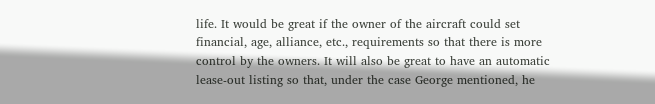life. It would be great if the owner of the aircraft could set financial, age, alliance, etc., requirements so that there is more control by the owners. It will also be great to have an automatic lease-out listing so that, under the case George mentioned, he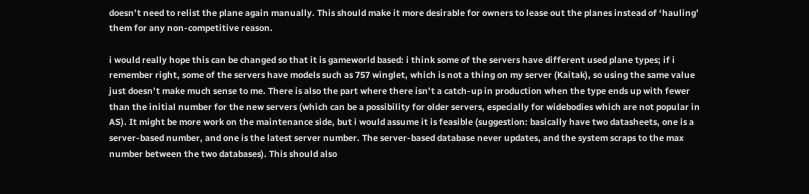doesn’t need to relist the plane again manually. This should make it more desirable for owners to lease out the planes instead of ‘hauling’ them for any non-competitive reason.

i would really hope this can be changed so that it is gameworld based: i think some of the servers have different used plane types; if i remember right, some of the servers have models such as 757 winglet, which is not a thing on my server (Kaitak), so using the same value just doesn’t make much sense to me. There is also the part where there isn’t a catch-up in production when the type ends up with fewer than the initial number for the new servers (which can be a possibility for older servers, especially for widebodies which are not popular in AS). It might be more work on the maintenance side, but i would assume it is feasible (suggestion: basically have two datasheets, one is a server-based number, and one is the latest server number. The server-based database never updates, and the system scraps to the max number between the two databases). This should also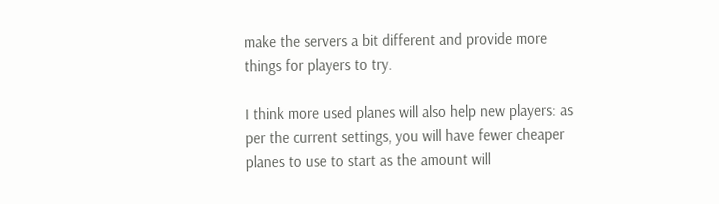make the servers a bit different and provide more things for players to try.

I think more used planes will also help new players: as per the current settings, you will have fewer cheaper planes to use to start as the amount will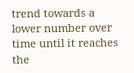trend towards a lower number over time until it reaches the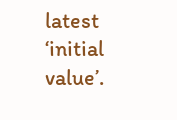latest ‘initial value’.